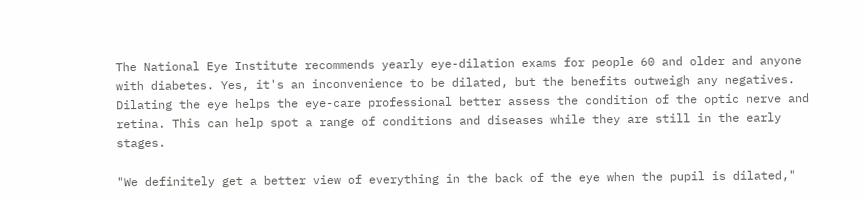The National Eye Institute recommends yearly eye-dilation exams for people 60 and older and anyone with diabetes. Yes, it's an inconvenience to be dilated, but the benefits outweigh any negatives. Dilating the eye helps the eye-care professional better assess the condition of the optic nerve and retina. This can help spot a range of conditions and diseases while they are still in the early stages.

"We definitely get a better view of everything in the back of the eye when the pupil is dilated,"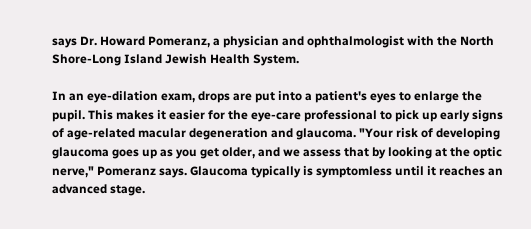says Dr. Howard Pomeranz, a physician and ophthalmologist with the North Shore-Long Island Jewish Health System.

In an eye-dilation exam, drops are put into a patient's eyes to enlarge the pupil. This makes it easier for the eye-care professional to pick up early signs of age-related macular degeneration and glaucoma. "Your risk of developing glaucoma goes up as you get older, and we assess that by looking at the optic nerve," Pomeranz says. Glaucoma typically is symptomless until it reaches an advanced stage.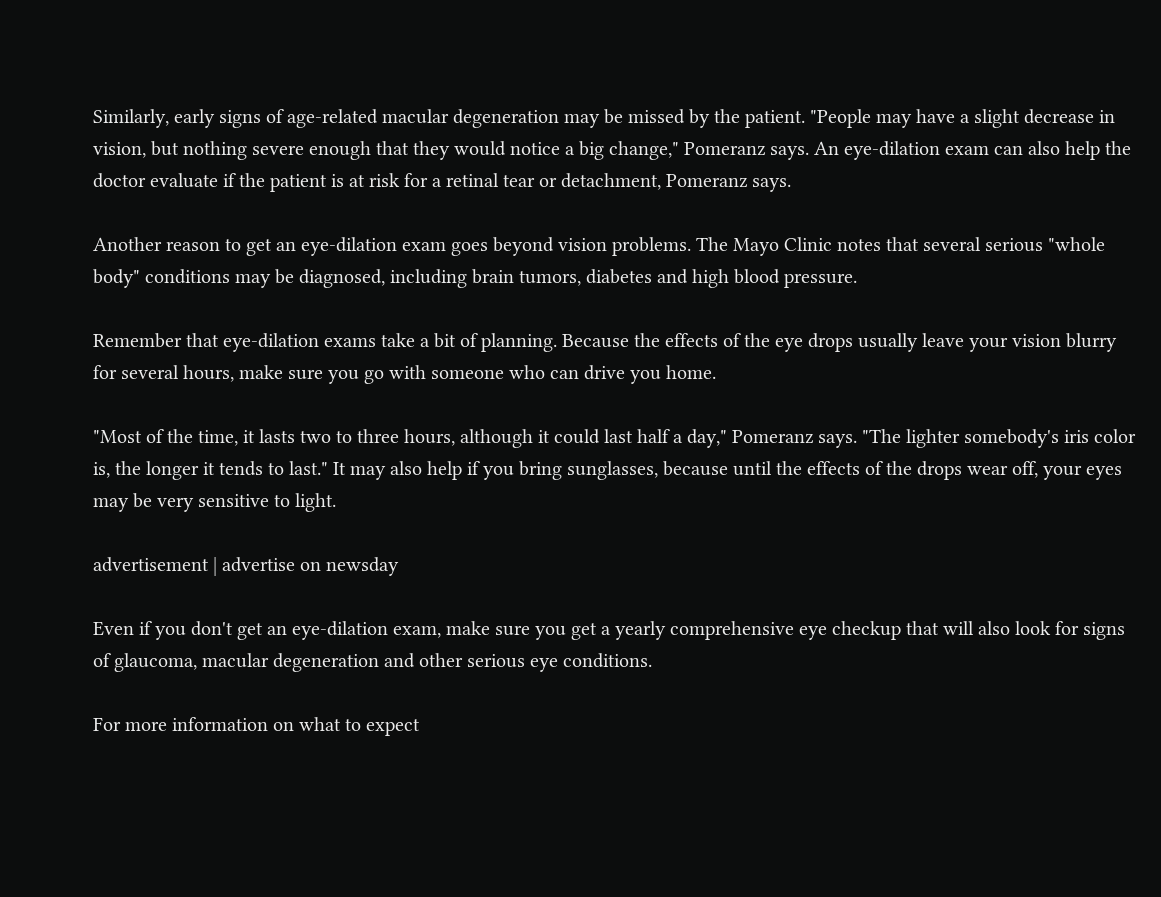Similarly, early signs of age-related macular degeneration may be missed by the patient. "People may have a slight decrease in vision, but nothing severe enough that they would notice a big change," Pomeranz says. An eye-dilation exam can also help the doctor evaluate if the patient is at risk for a retinal tear or detachment, Pomeranz says.

Another reason to get an eye-dilation exam goes beyond vision problems. The Mayo Clinic notes that several serious "whole body" conditions may be diagnosed, including brain tumors, diabetes and high blood pressure.

Remember that eye-dilation exams take a bit of planning. Because the effects of the eye drops usually leave your vision blurry for several hours, make sure you go with someone who can drive you home.

"Most of the time, it lasts two to three hours, although it could last half a day," Pomeranz says. "The lighter somebody's iris color is, the longer it tends to last." It may also help if you bring sunglasses, because until the effects of the drops wear off, your eyes may be very sensitive to light.

advertisement | advertise on newsday

Even if you don't get an eye-dilation exam, make sure you get a yearly comprehensive eye checkup that will also look for signs of glaucoma, macular degeneration and other serious eye conditions.

For more information on what to expect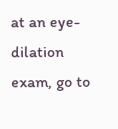at an eye-dilation exam, go to